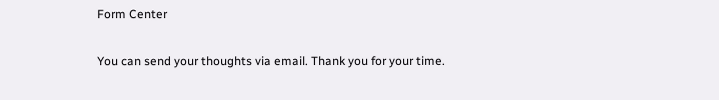Form Center

You can send your thoughts via email. Thank you for your time.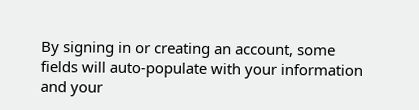By signing in or creating an account, some fields will auto-populate with your information and your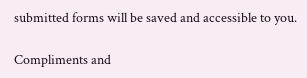submitted forms will be saved and accessible to you.

Compliments and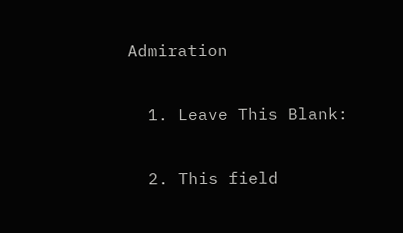Admiration

  1. Leave This Blank:

  2. This field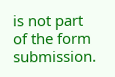is not part of the form submission.